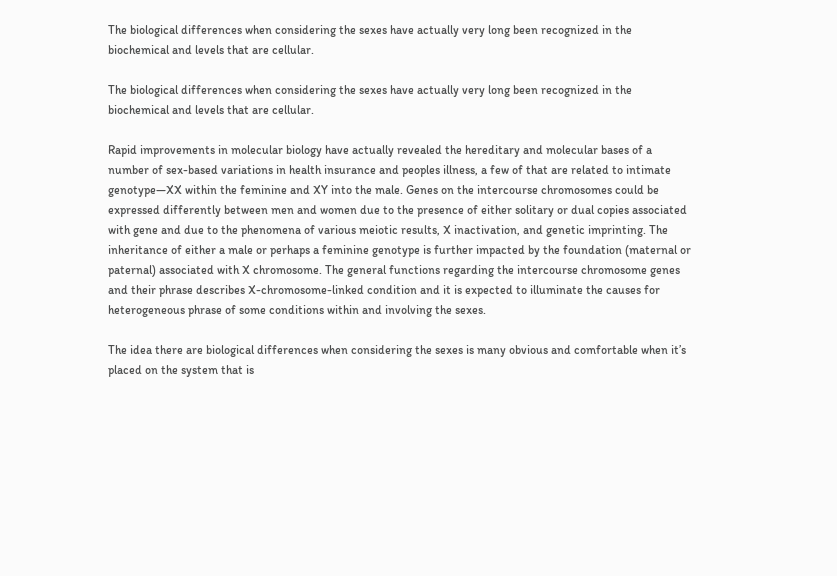The biological differences when considering the sexes have actually very long been recognized in the biochemical and levels that are cellular.

The biological differences when considering the sexes have actually very long been recognized in the biochemical and levels that are cellular.

Rapid improvements in molecular biology have actually revealed the hereditary and molecular bases of a number of sex-based variations in health insurance and peoples illness, a few of that are related to intimate genotype—XX within the feminine and XY into the male. Genes on the intercourse chromosomes could be expressed differently between men and women due to the presence of either solitary or dual copies associated with gene and due to the phenomena of various meiotic results, X inactivation, and genetic imprinting. The inheritance of either a male or perhaps a feminine genotype is further impacted by the foundation (maternal or paternal) associated with X chromosome. The general functions regarding the intercourse chromosome genes and their phrase describes X-chromosome-linked condition and it is expected to illuminate the causes for heterogeneous phrase of some conditions within and involving the sexes.

The idea there are biological differences when considering the sexes is many obvious and comfortable when it’s placed on the system that is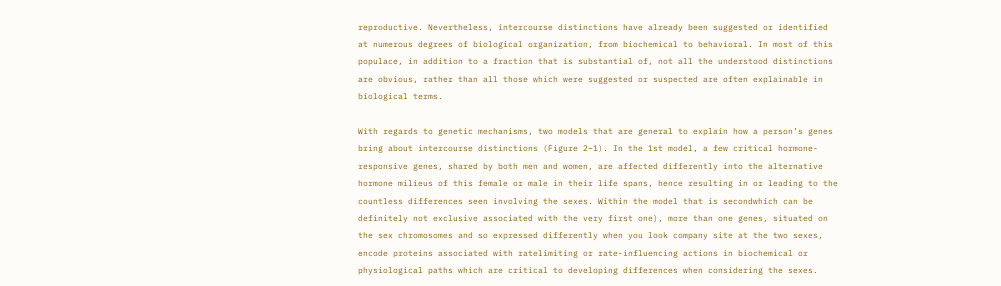reproductive. Nevertheless, intercourse distinctions have already been suggested or identified at numerous degrees of biological organization, from biochemical to behavioral. In most of this populace, in addition to a fraction that is substantial of, not all the understood distinctions are obvious, rather than all those which were suggested or suspected are often explainable in biological terms.

With regards to genetic mechanisms, two models that are general to explain how a person’s genes bring about intercourse distinctions (Figure 2–1). In the 1st model, a few critical hormone-responsive genes, shared by both men and women, are affected differently into the alternative hormone milieus of this female or male in their life spans, hence resulting in or leading to the countless differences seen involving the sexes. Within the model that is secondwhich can be definitely not exclusive associated with the very first one), more than one genes, situated on the sex chromosomes and so expressed differently when you look company site at the two sexes, encode proteins associated with ratelimiting or rate-influencing actions in biochemical or physiological paths which are critical to developing differences when considering the sexes.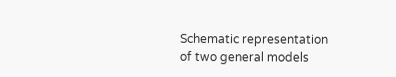Schematic representation of two general models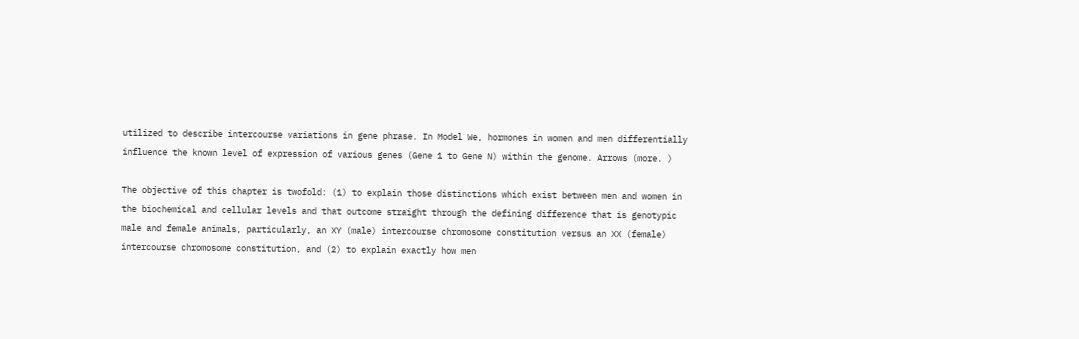utilized to describe intercourse variations in gene phrase. In Model We, hormones in women and men differentially influence the known level of expression of various genes (Gene 1 to Gene N) within the genome. Arrows (more. )

The objective of this chapter is twofold: (1) to explain those distinctions which exist between men and women in the biochemical and cellular levels and that outcome straight through the defining difference that is genotypic male and female animals, particularly, an XY (male) intercourse chromosome constitution versus an XX (female) intercourse chromosome constitution, and (2) to explain exactly how men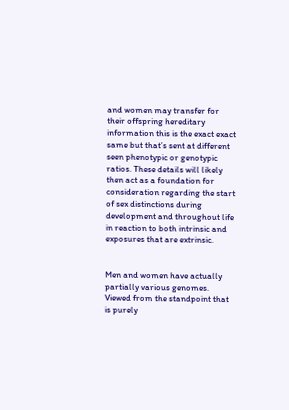and women may transfer for their offspring hereditary information this is the exact exact same but that’s sent at different seen phenotypic or genotypic ratios. These details will likely then act as a foundation for consideration regarding the start of sex distinctions during development and throughout life in reaction to both intrinsic and exposures that are extrinsic.


Men and women have actually partially various genomes. Viewed from the standpoint that is purely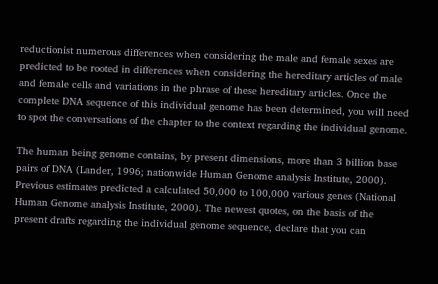reductionist numerous differences when considering the male and female sexes are predicted to be rooted in differences when considering the hereditary articles of male and female cells and variations in the phrase of these hereditary articles. Once the complete DNA sequence of this individual genome has been determined, you will need to spot the conversations of the chapter to the context regarding the individual genome.

The human being genome contains, by present dimensions, more than 3 billion base pairs of DNA (Lander, 1996; nationwide Human Genome analysis Institute, 2000). Previous estimates predicted a calculated 50,000 to 100,000 various genes (National Human Genome analysis Institute, 2000). The newest quotes, on the basis of the present drafts regarding the individual genome sequence, declare that you can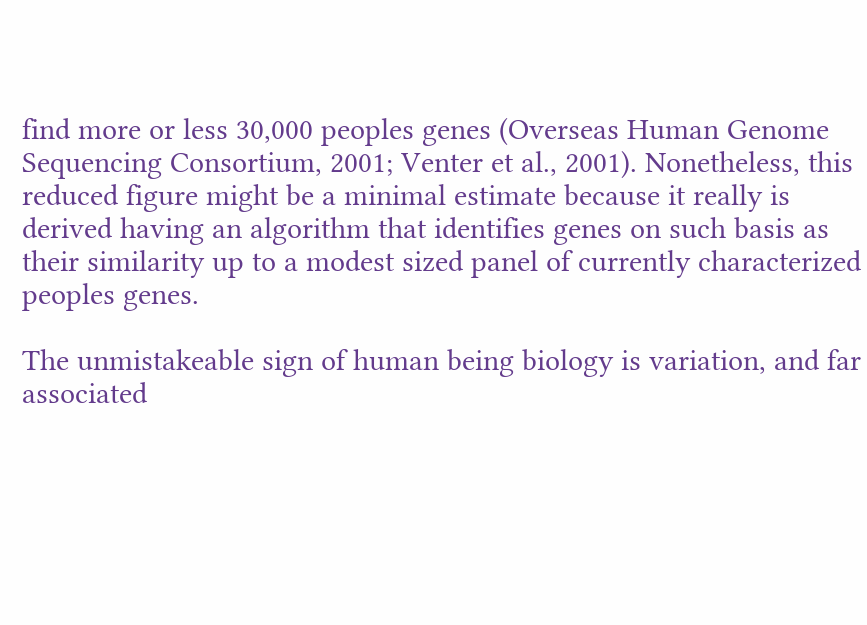find more or less 30,000 peoples genes (Overseas Human Genome Sequencing Consortium, 2001; Venter et al., 2001). Nonetheless, this reduced figure might be a minimal estimate because it really is derived having an algorithm that identifies genes on such basis as their similarity up to a modest sized panel of currently characterized peoples genes.

The unmistakeable sign of human being biology is variation, and far associated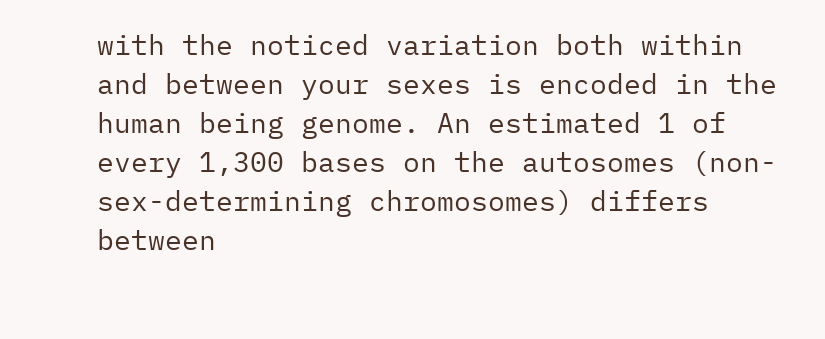with the noticed variation both within and between your sexes is encoded in the human being genome. An estimated 1 of every 1,300 bases on the autosomes (non-sex-determining chromosomes) differs between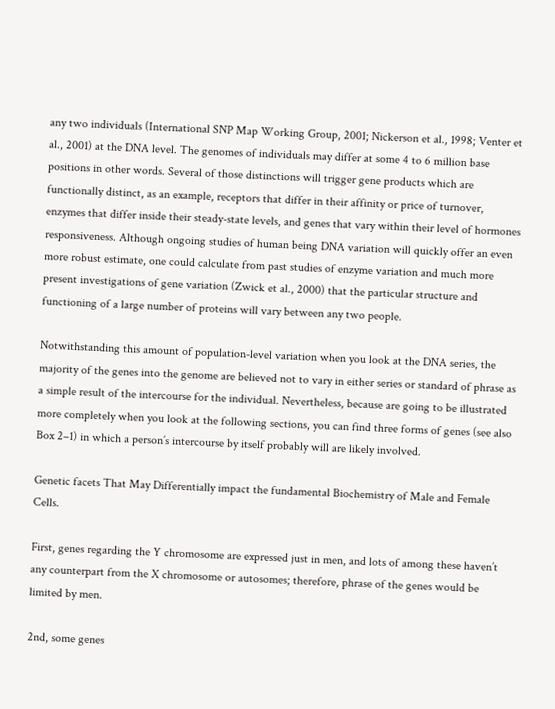any two individuals (International SNP Map Working Group, 2001; Nickerson et al., 1998; Venter et al., 2001) at the DNA level. The genomes of individuals may differ at some 4 to 6 million base positions in other words. Several of those distinctions will trigger gene products which are functionally distinct, as an example, receptors that differ in their affinity or price of turnover, enzymes that differ inside their steady-state levels, and genes that vary within their level of hormones responsiveness. Although ongoing studies of human being DNA variation will quickly offer an even more robust estimate, one could calculate from past studies of enzyme variation and much more present investigations of gene variation (Zwick et al., 2000) that the particular structure and functioning of a large number of proteins will vary between any two people.

Notwithstanding this amount of population-level variation when you look at the DNA series, the majority of the genes into the genome are believed not to vary in either series or standard of phrase as a simple result of the intercourse for the individual. Nevertheless, because are going to be illustrated more completely when you look at the following sections, you can find three forms of genes (see also Box 2–1) in which a person’s intercourse by itself probably will are likely involved.

Genetic facets That May Differentially impact the fundamental Biochemistry of Male and Female Cells.

First, genes regarding the Y chromosome are expressed just in men, and lots of among these haven’t any counterpart from the X chromosome or autosomes; therefore, phrase of the genes would be limited by men.

2nd, some genes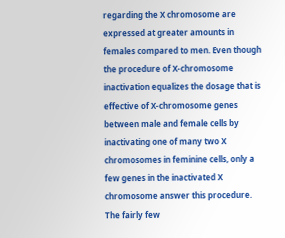regarding the X chromosome are expressed at greater amounts in females compared to men. Even though the procedure of X-chromosome inactivation equalizes the dosage that is effective of X-chromosome genes between male and female cells by inactivating one of many two X chromosomes in feminine cells, only a few genes in the inactivated X chromosome answer this procedure. The fairly few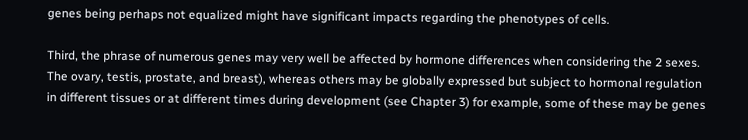genes being perhaps not equalized might have significant impacts regarding the phenotypes of cells.

Third, the phrase of numerous genes may very well be affected by hormone differences when considering the 2 sexes. The ovary, testis, prostate, and breast), whereas others may be globally expressed but subject to hormonal regulation in different tissues or at different times during development (see Chapter 3) for example, some of these may be genes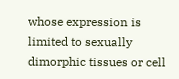whose expression is limited to sexually dimorphic tissues or cell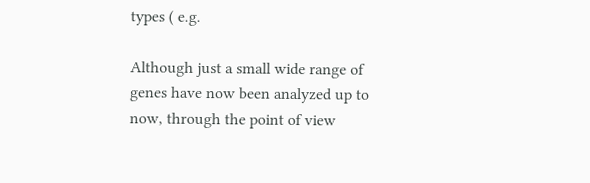types ( e.g.

Although just a small wide range of genes have now been analyzed up to now, through the point of view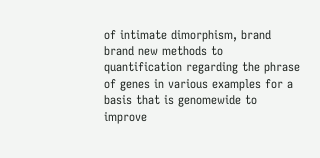of intimate dimorphism, brand brand new methods to quantification regarding the phrase of genes in various examples for a basis that is genomewide to improve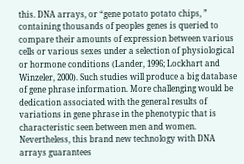this. DNA arrays, or “gene potato potato chips, ” containing thousands of peoples genes is queried to compare their amounts of expression between various cells or various sexes under a selection of physiological or hormone conditions (Lander, 1996; Lockhart and Winzeler, 2000). Such studies will produce a big database of gene phrase information. More challenging would be dedication associated with the general results of variations in gene phrase in the phenotypic that is characteristic seen between men and women. Nevertheless, this brand new technology with DNA arrays guarantees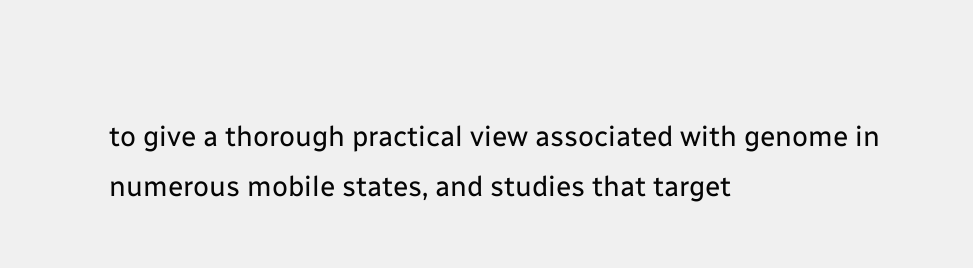to give a thorough practical view associated with genome in numerous mobile states, and studies that target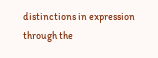distinctions in expression through the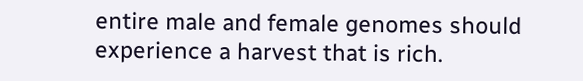entire male and female genomes should experience a harvest that is rich.